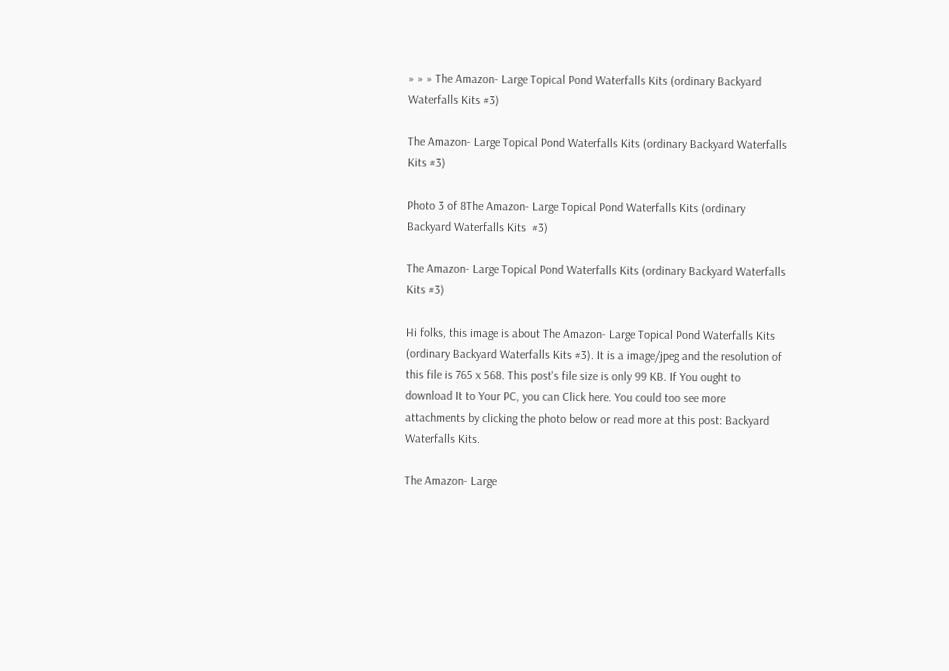» » » The Amazon- Large Topical Pond Waterfalls Kits (ordinary Backyard Waterfalls Kits #3)

The Amazon- Large Topical Pond Waterfalls Kits (ordinary Backyard Waterfalls Kits #3)

Photo 3 of 8The Amazon- Large Topical Pond Waterfalls Kits (ordinary Backyard Waterfalls Kits  #3)

The Amazon- Large Topical Pond Waterfalls Kits (ordinary Backyard Waterfalls Kits #3)

Hi folks, this image is about The Amazon- Large Topical Pond Waterfalls Kits (ordinary Backyard Waterfalls Kits #3). It is a image/jpeg and the resolution of this file is 765 x 568. This post's file size is only 99 KB. If You ought to download It to Your PC, you can Click here. You could too see more attachments by clicking the photo below or read more at this post: Backyard Waterfalls Kits.

The Amazon- Large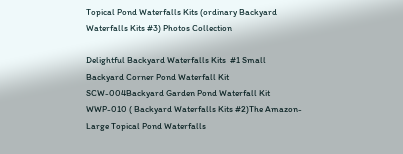Topical Pond Waterfalls Kits (ordinary Backyard Waterfalls Kits #3) Photos Collection

Delightful Backyard Waterfalls Kits  #1 Small Backyard Corner Pond Waterfall Kit SCW-004Backyard Garden Pond Waterfall Kit WWP-010 ( Backyard Waterfalls Kits #2)The Amazon- Large Topical Pond Waterfalls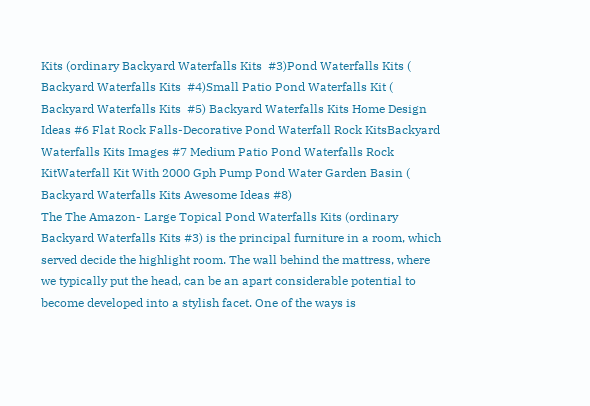Kits (ordinary Backyard Waterfalls Kits  #3)Pond Waterfalls Kits ( Backyard Waterfalls Kits  #4)Small Patio Pond Waterfalls Kit ( Backyard Waterfalls Kits  #5) Backyard Waterfalls Kits Home Design Ideas #6 Flat Rock Falls-Decorative Pond Waterfall Rock KitsBackyard Waterfalls Kits Images #7 Medium Patio Pond Waterfalls Rock KitWaterfall Kit With 2000 Gph Pump Pond Water Garden Basin ( Backyard Waterfalls Kits Awesome Ideas #8)
The The Amazon- Large Topical Pond Waterfalls Kits (ordinary Backyard Waterfalls Kits #3) is the principal furniture in a room, which served decide the highlight room. The wall behind the mattress, where we typically put the head, can be an apart considerable potential to become developed into a stylish facet. One of the ways is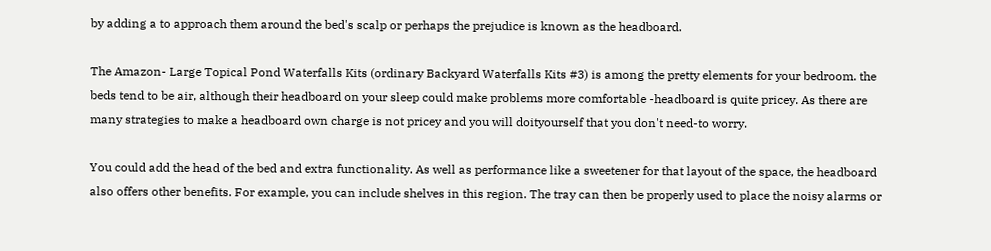by adding a to approach them around the bed's scalp or perhaps the prejudice is known as the headboard.

The Amazon- Large Topical Pond Waterfalls Kits (ordinary Backyard Waterfalls Kits #3) is among the pretty elements for your bedroom. the beds tend to be air, although their headboard on your sleep could make problems more comfortable -headboard is quite pricey. As there are many strategies to make a headboard own charge is not pricey and you will doityourself that you don't need-to worry.

You could add the head of the bed and extra functionality. As well as performance like a sweetener for that layout of the space, the headboard also offers other benefits. For example, you can include shelves in this region. The tray can then be properly used to place the noisy alarms or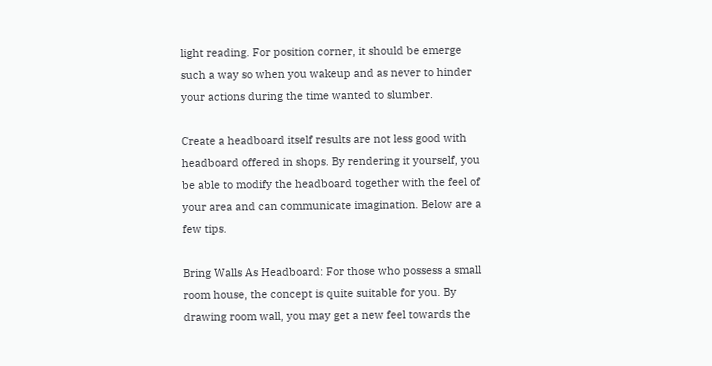light reading. For position corner, it should be emerge such a way so when you wakeup and as never to hinder your actions during the time wanted to slumber.

Create a headboard itself results are not less good with headboard offered in shops. By rendering it yourself, you be able to modify the headboard together with the feel of your area and can communicate imagination. Below are a few tips.

Bring Walls As Headboard: For those who possess a small room house, the concept is quite suitable for you. By drawing room wall, you may get a new feel towards the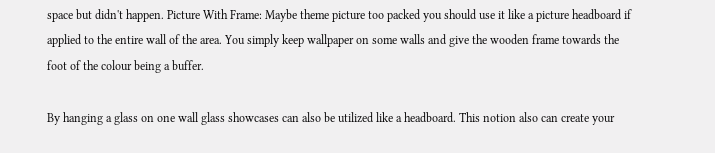space but didn't happen. Picture With Frame: Maybe theme picture too packed you should use it like a picture headboard if applied to the entire wall of the area. You simply keep wallpaper on some walls and give the wooden frame towards the foot of the colour being a buffer.

By hanging a glass on one wall glass showcases can also be utilized like a headboard. This notion also can create your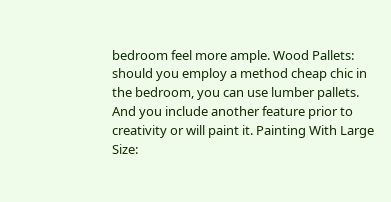bedroom feel more ample. Wood Pallets: should you employ a method cheap chic in the bedroom, you can use lumber pallets. And you include another feature prior to creativity or will paint it. Painting With Large Size: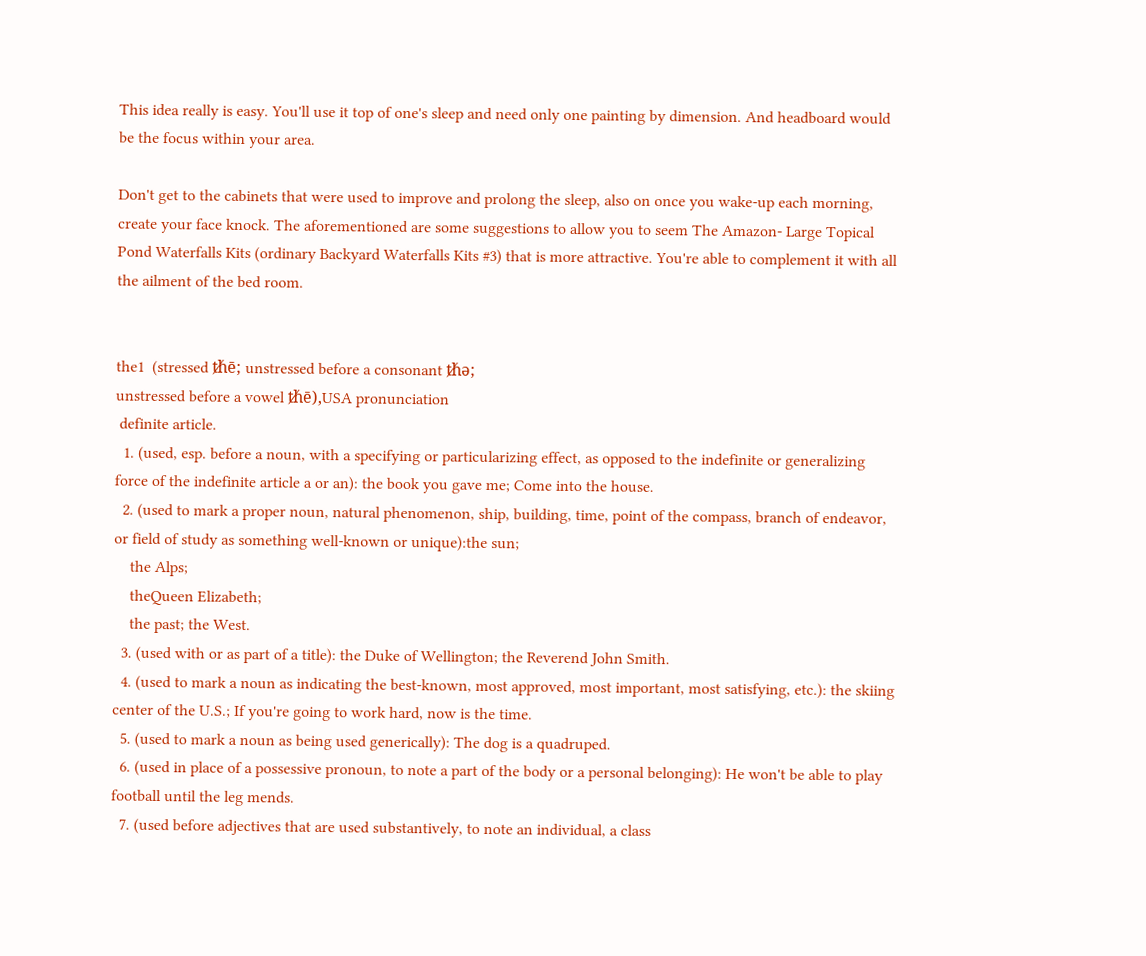This idea really is easy. You'll use it top of one's sleep and need only one painting by dimension. And headboard would be the focus within your area.

Don't get to the cabinets that were used to improve and prolong the sleep, also on once you wake-up each morning, create your face knock. The aforementioned are some suggestions to allow you to seem The Amazon- Large Topical Pond Waterfalls Kits (ordinary Backyard Waterfalls Kits #3) that is more attractive. You're able to complement it with all the ailment of the bed room.


the1  (stressed ᵺē; unstressed before a consonant ᵺə;
unstressed before a vowel ᵺē),USA pronunciation
 definite article.
  1. (used, esp. before a noun, with a specifying or particularizing effect, as opposed to the indefinite or generalizing force of the indefinite article a or an): the book you gave me; Come into the house.
  2. (used to mark a proper noun, natural phenomenon, ship, building, time, point of the compass, branch of endeavor, or field of study as something well-known or unique):the sun;
    the Alps;
    theQueen Elizabeth;
    the past; the West.
  3. (used with or as part of a title): the Duke of Wellington; the Reverend John Smith.
  4. (used to mark a noun as indicating the best-known, most approved, most important, most satisfying, etc.): the skiing center of the U.S.; If you're going to work hard, now is the time.
  5. (used to mark a noun as being used generically): The dog is a quadruped.
  6. (used in place of a possessive pronoun, to note a part of the body or a personal belonging): He won't be able to play football until the leg mends.
  7. (used before adjectives that are used substantively, to note an individual, a class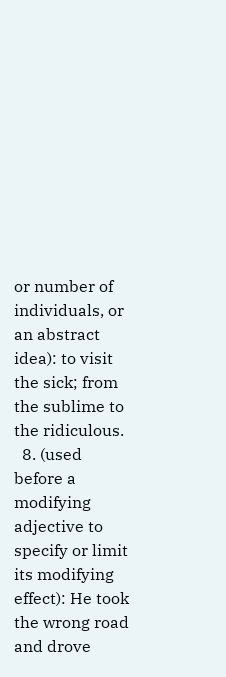or number of individuals, or an abstract idea): to visit the sick; from the sublime to the ridiculous.
  8. (used before a modifying adjective to specify or limit its modifying effect): He took the wrong road and drove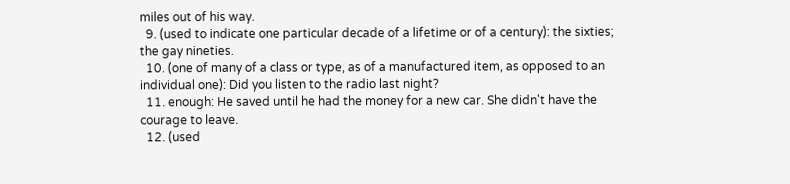miles out of his way.
  9. (used to indicate one particular decade of a lifetime or of a century): the sixties; the gay nineties.
  10. (one of many of a class or type, as of a manufactured item, as opposed to an individual one): Did you listen to the radio last night?
  11. enough: He saved until he had the money for a new car. She didn't have the courage to leave.
  12. (used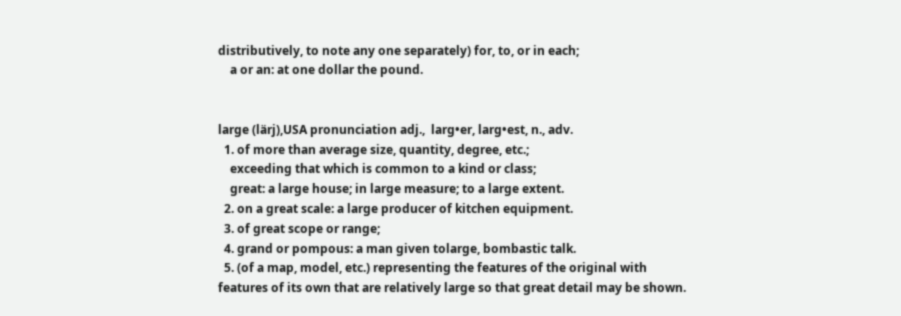distributively, to note any one separately) for, to, or in each;
    a or an: at one dollar the pound.


large (lärj),USA pronunciation adj.,  larg•er, larg•est, n., adv.
  1. of more than average size, quantity, degree, etc.;
    exceeding that which is common to a kind or class;
    great: a large house; in large measure; to a large extent.
  2. on a great scale: a large producer of kitchen equipment.
  3. of great scope or range;
  4. grand or pompous: a man given tolarge, bombastic talk.
  5. (of a map, model, etc.) representing the features of the original with features of its own that are relatively large so that great detail may be shown.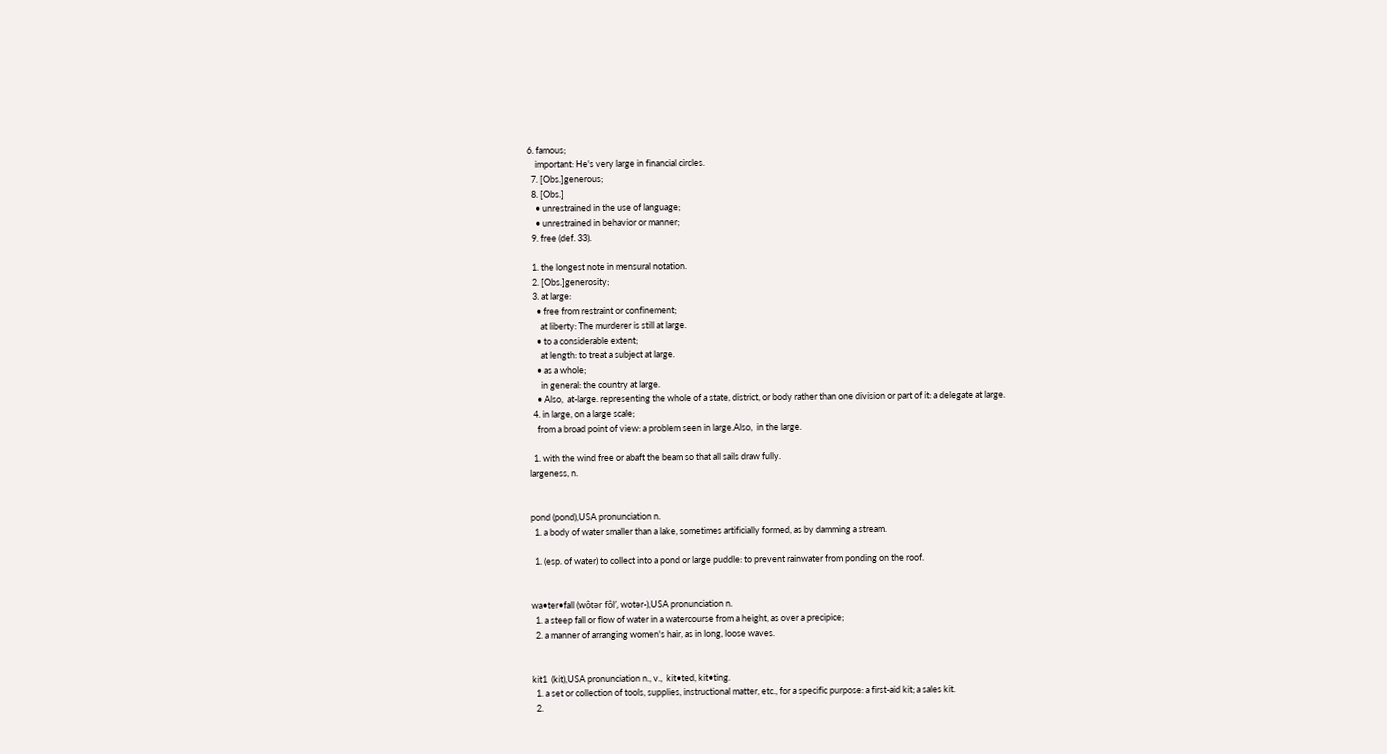6. famous;
    important: He's very large in financial circles.
  7. [Obs.]generous;
  8. [Obs.]
    • unrestrained in the use of language;
    • unrestrained in behavior or manner;
  9. free (def. 33).

  1. the longest note in mensural notation.
  2. [Obs.]generosity;
  3. at large:
    • free from restraint or confinement;
      at liberty: The murderer is still at large.
    • to a considerable extent;
      at length: to treat a subject at large.
    • as a whole;
      in general: the country at large.
    • Also,  at-large. representing the whole of a state, district, or body rather than one division or part of it: a delegate at large.
  4. in large, on a large scale;
    from a broad point of view: a problem seen in large.Also,  in the large.

  1. with the wind free or abaft the beam so that all sails draw fully.
largeness, n.


pond (pond),USA pronunciation n.
  1. a body of water smaller than a lake, sometimes artificially formed, as by damming a stream.

  1. (esp. of water) to collect into a pond or large puddle: to prevent rainwater from ponding on the roof.


wa•ter•fall (wôtər fôl′, wotər-),USA pronunciation n.
  1. a steep fall or flow of water in a watercourse from a height, as over a precipice;
  2. a manner of arranging women's hair, as in long, loose waves.


kit1  (kit),USA pronunciation n., v.,  kit•ted, kit•ting.
  1. a set or collection of tools, supplies, instructional matter, etc., for a specific purpose: a first-aid kit; a sales kit.
  2.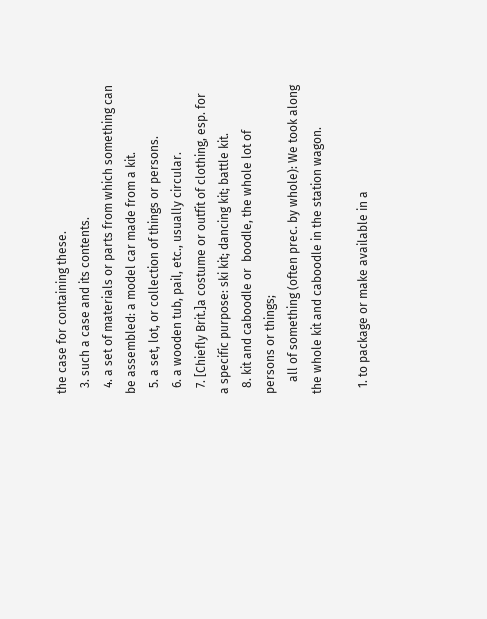the case for containing these.
  3. such a case and its contents.
  4. a set of materials or parts from which something can be assembled: a model car made from a kit.
  5. a set, lot, or collection of things or persons.
  6. a wooden tub, pail, etc., usually circular.
  7. [Chiefly Brit.]a costume or outfit of clothing, esp. for a specific purpose: ski kit; dancing kit; battle kit.
  8. kit and caboodle or  boodle, the whole lot of persons or things;
    all of something (often prec. by whole): We took along the whole kit and caboodle in the station wagon.

  1. to package or make available in a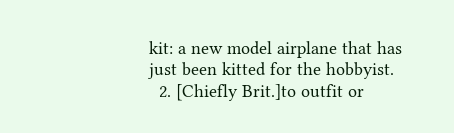kit: a new model airplane that has just been kitted for the hobbyist.
  2. [Chiefly Brit.]to outfit or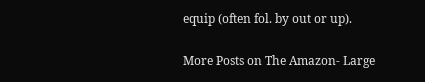equip (often fol. by out or up).

More Posts on The Amazon- Large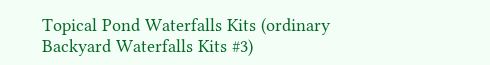Topical Pond Waterfalls Kits (ordinary Backyard Waterfalls Kits #3)